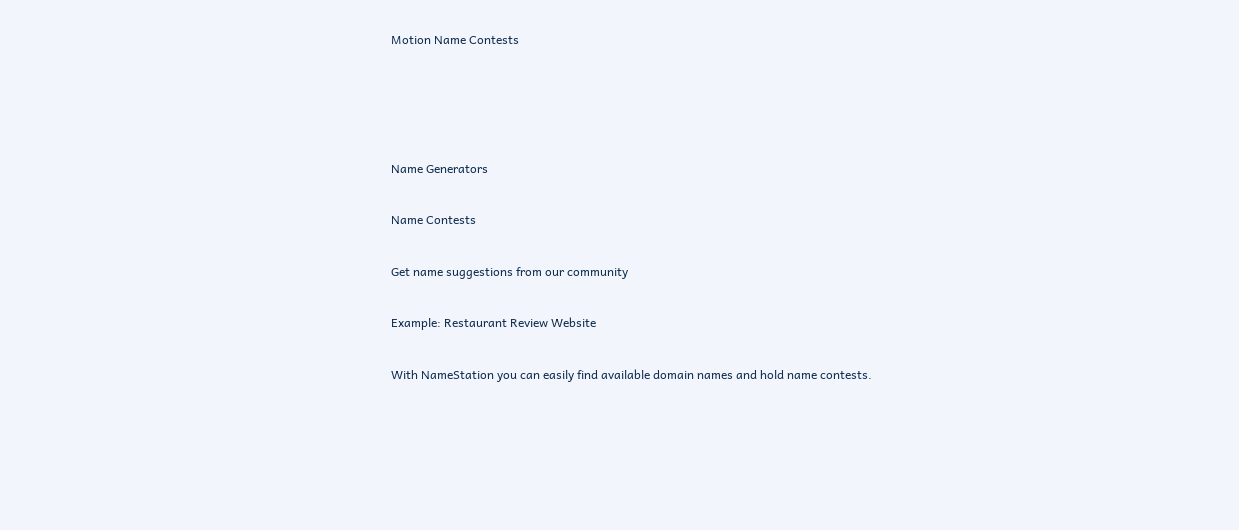Motion Name Contests




Name Generators

Name Contests

Get name suggestions from our community

Example: Restaurant Review Website

With NameStation you can easily find available domain names and hold name contests.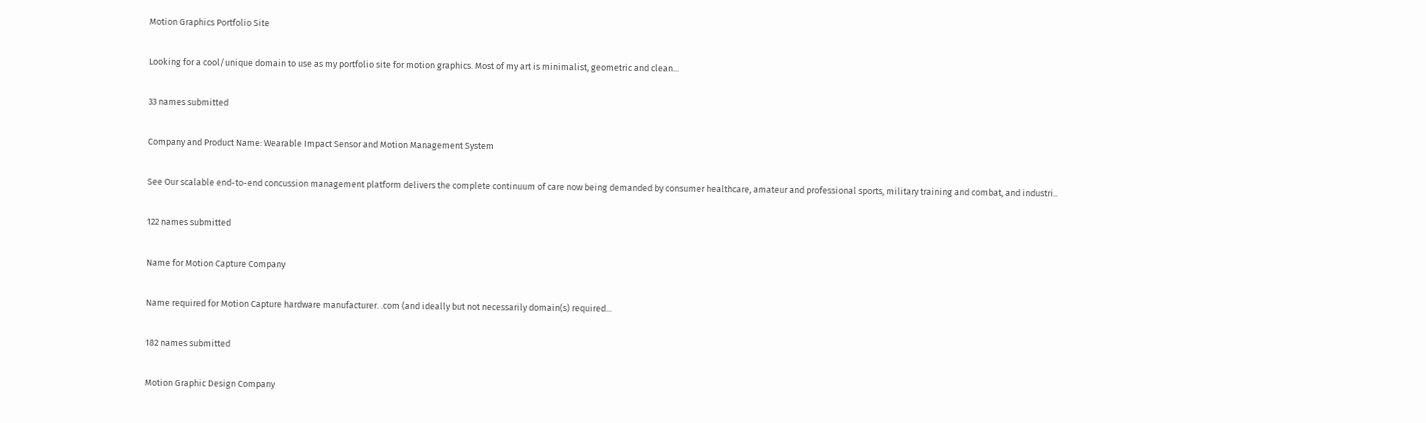Motion Graphics Portfolio Site

Looking for a cool/unique domain to use as my portfolio site for motion graphics. Most of my art is minimalist, geometric and clean...

33 names submitted

Company and Product Name: Wearable Impact Sensor and Motion Management System

See Our scalable end-to-end concussion management platform delivers the complete continuum of care now being demanded by consumer healthcare, amateur and professional sports, military training and combat, and industri..

122 names submitted

Name for Motion Capture Company

Name required for Motion Capture hardware manufacturer. .com (and ideally but not necessarily domain(s) required...

182 names submitted

Motion Graphic Design Company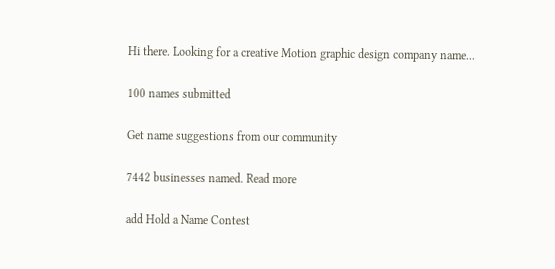Hi there. Looking for a creative Motion graphic design company name...

100 names submitted

Get name suggestions from our community

7442 businesses named. Read more

add Hold a Name Contest